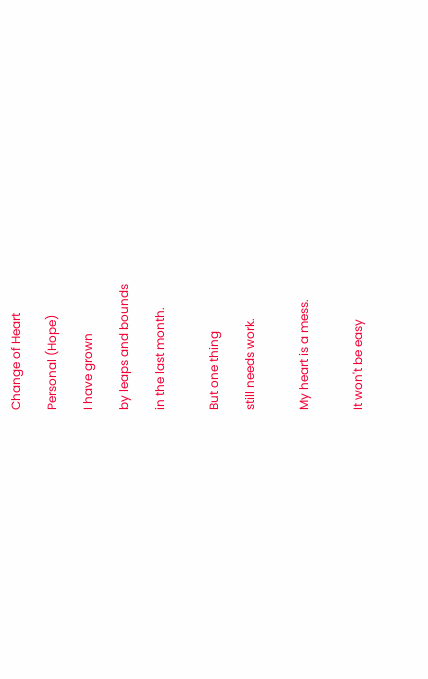Change of Heart

Personal (Hope)

I have grown

by leaps and bounds

in the last month.


But one thing

still needs work.


My heart is a mess.


It won't be easy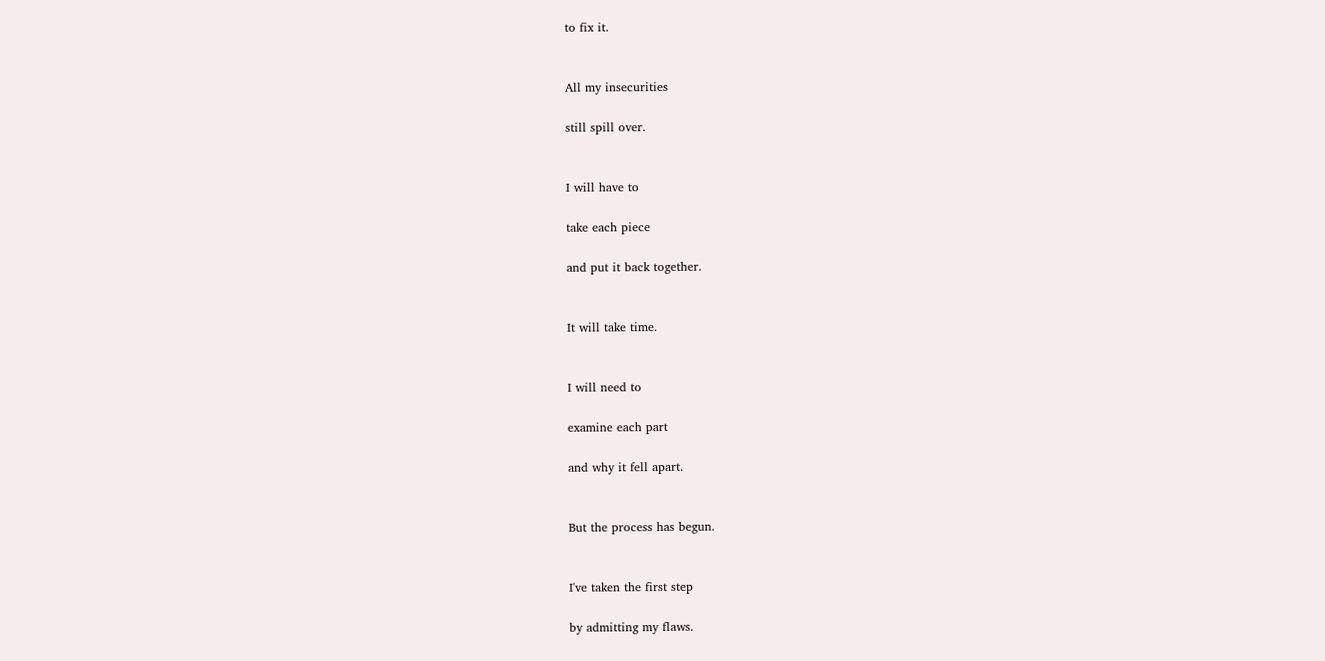to fix it.


All my insecurities

still spill over.


I will have to

take each piece

and put it back together.


It will take time.


I will need to

examine each part

and why it fell apart.


But the process has begun.


I've taken the first step

by admitting my flaws.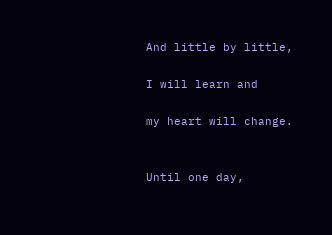And little by little,

I will learn and

my heart will change.


Until one day,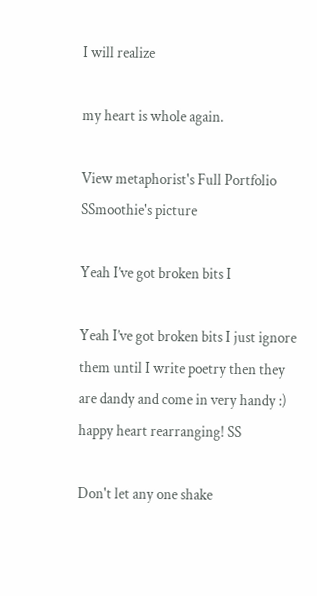I will realize

my heart is whole again.

View metaphorist's Full Portfolio
SSmoothie's picture

Yeah I’ve got broken bits I

Yeah I’ve got broken bits I just ignore them until I write poetry then they are dandy and come in very handy :) happy heart rearranging! SS

Don't let any one shake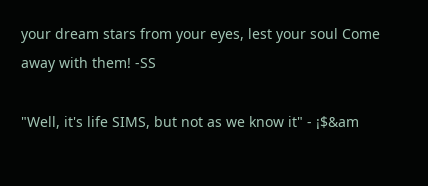your dream stars from your eyes, lest your soul Come away with them! -SS

"Well, it's life SIMS, but not as we know it" - ¡$&am